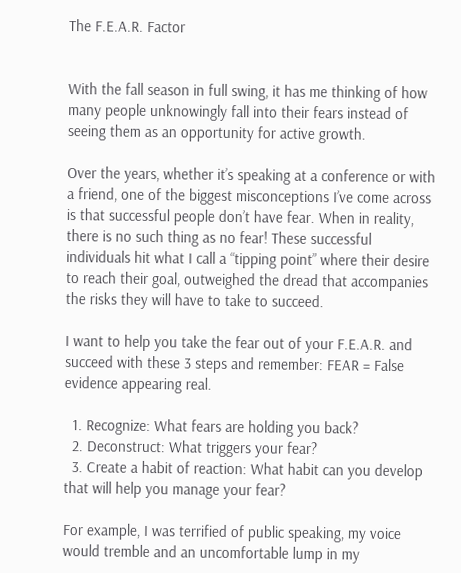The F.E.A.R. Factor


With the fall season in full swing, it has me thinking of how many people unknowingly fall into their fears instead of seeing them as an opportunity for active growth.

Over the years, whether it’s speaking at a conference or with a friend, one of the biggest misconceptions I’ve come across is that successful people don’t have fear. When in reality, there is no such thing as no fear! These successful individuals hit what I call a “tipping point” where their desire to reach their goal, outweighed the dread that accompanies the risks they will have to take to succeed.

I want to help you take the fear out of your F.E.A.R. and succeed with these 3 steps and remember: FEAR = False evidence appearing real.

  1. Recognize: What fears are holding you back?
  2. Deconstruct: What triggers your fear?
  3. Create a habit of reaction: What habit can you develop that will help you manage your fear?

For example, I was terrified of public speaking, my voice would tremble and an uncomfortable lump in my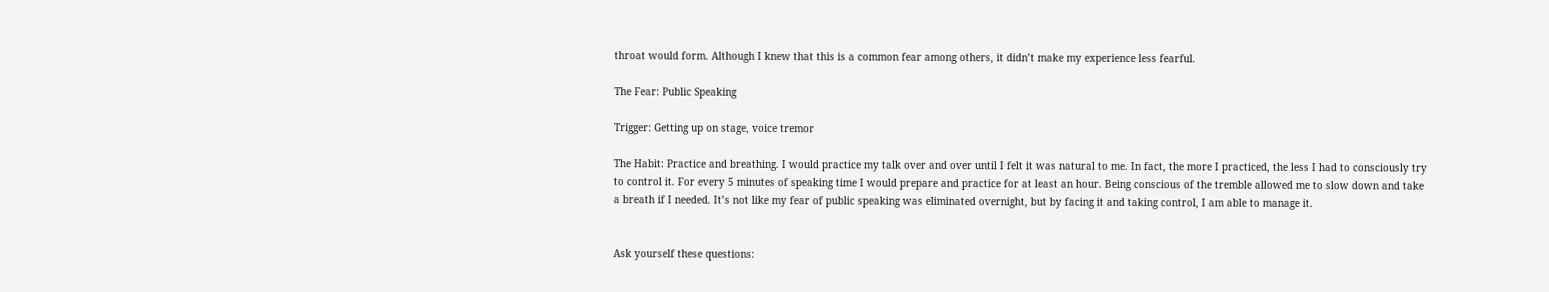throat would form. Although I knew that this is a common fear among others, it didn’t make my experience less fearful.

The Fear: Public Speaking

Trigger: Getting up on stage, voice tremor

The Habit: Practice and breathing. I would practice my talk over and over until I felt it was natural to me. In fact, the more I practiced, the less I had to consciously try to control it. For every 5 minutes of speaking time I would prepare and practice for at least an hour. Being conscious of the tremble allowed me to slow down and take a breath if I needed. It’s not like my fear of public speaking was eliminated overnight, but by facing it and taking control, I am able to manage it.


Ask yourself these questions: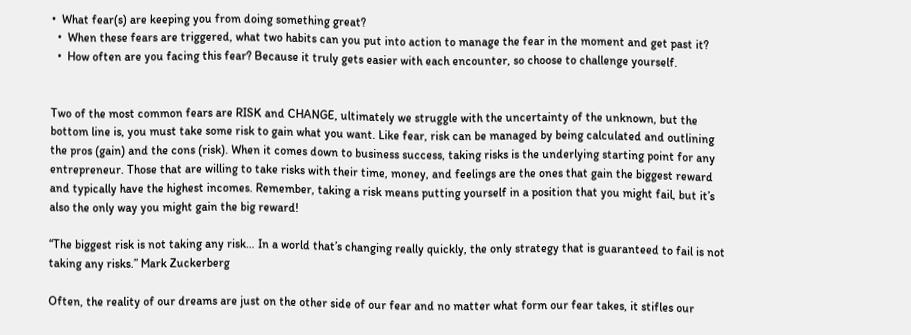•  What fear(s) are keeping you from doing something great?
  •  When these fears are triggered, what two habits can you put into action to manage the fear in the moment and get past it?
  •  How often are you facing this fear? Because it truly gets easier with each encounter, so choose to challenge yourself.


Two of the most common fears are RISK and CHANGE, ultimately we struggle with the uncertainty of the unknown, but the bottom line is, you must take some risk to gain what you want. Like fear, risk can be managed by being calculated and outlining the pros (gain) and the cons (risk). When it comes down to business success, taking risks is the underlying starting point for any entrepreneur. Those that are willing to take risks with their time, money, and feelings are the ones that gain the biggest reward and typically have the highest incomes. Remember, taking a risk means putting yourself in a position that you might fail, but it’s also the only way you might gain the big reward!

“The biggest risk is not taking any risk… In a world that’s changing really quickly, the only strategy that is guaranteed to fail is not taking any risks.” Mark Zuckerberg

Often, the reality of our dreams are just on the other side of our fear and no matter what form our fear takes, it stifles our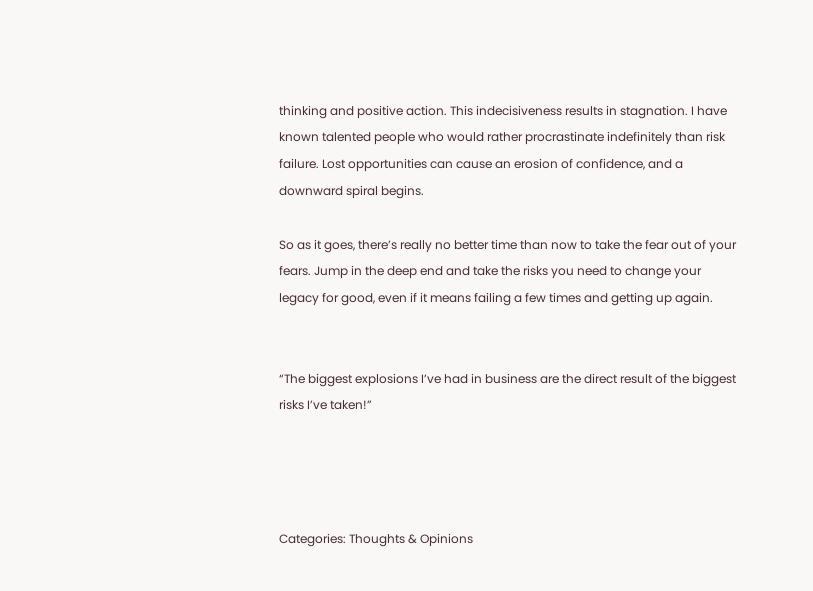thinking and positive action. This indecisiveness results in stagnation. I have known talented people who would rather procrastinate indefinitely than risk failure. Lost opportunities can cause an erosion of confidence, and a downward spiral begins.

So as it goes, there’s really no better time than now to take the fear out of your fears. Jump in the deep end and take the risks you need to change your legacy for good, even if it means failing a few times and getting up again.


“The biggest explosions I’ve had in business are the direct result of the biggest risks I’ve taken!”




Categories: Thoughts & Opinions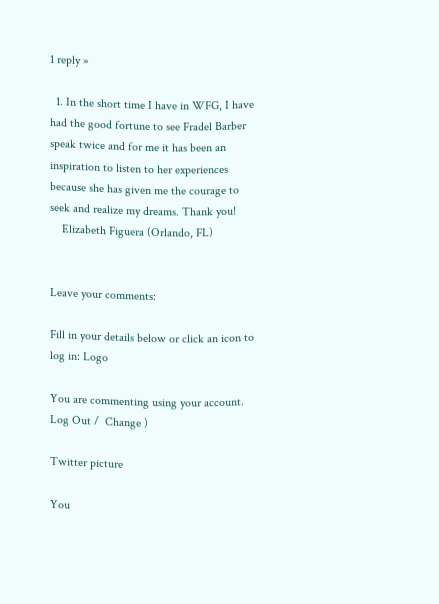1 reply »

  1. In the short time I have in WFG, I have had the good fortune to see Fradel Barber speak twice and for me it has been an inspiration to listen to her experiences because she has given me the courage to seek and realize my dreams. Thank you!
    Elizabeth Figuera (Orlando, FL)


Leave your comments:

Fill in your details below or click an icon to log in: Logo

You are commenting using your account. Log Out /  Change )

Twitter picture

You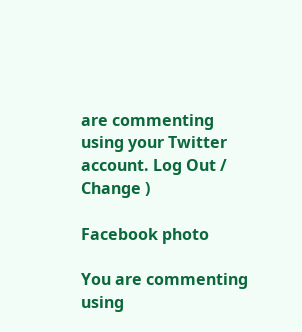are commenting using your Twitter account. Log Out /  Change )

Facebook photo

You are commenting using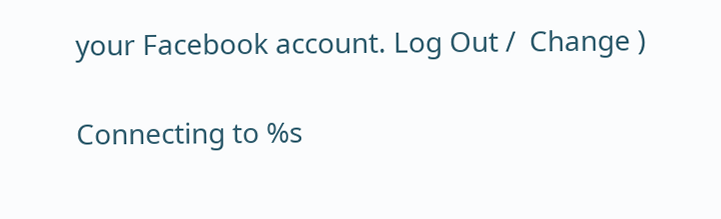your Facebook account. Log Out /  Change )

Connecting to %s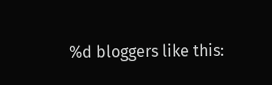%d bloggers like this: